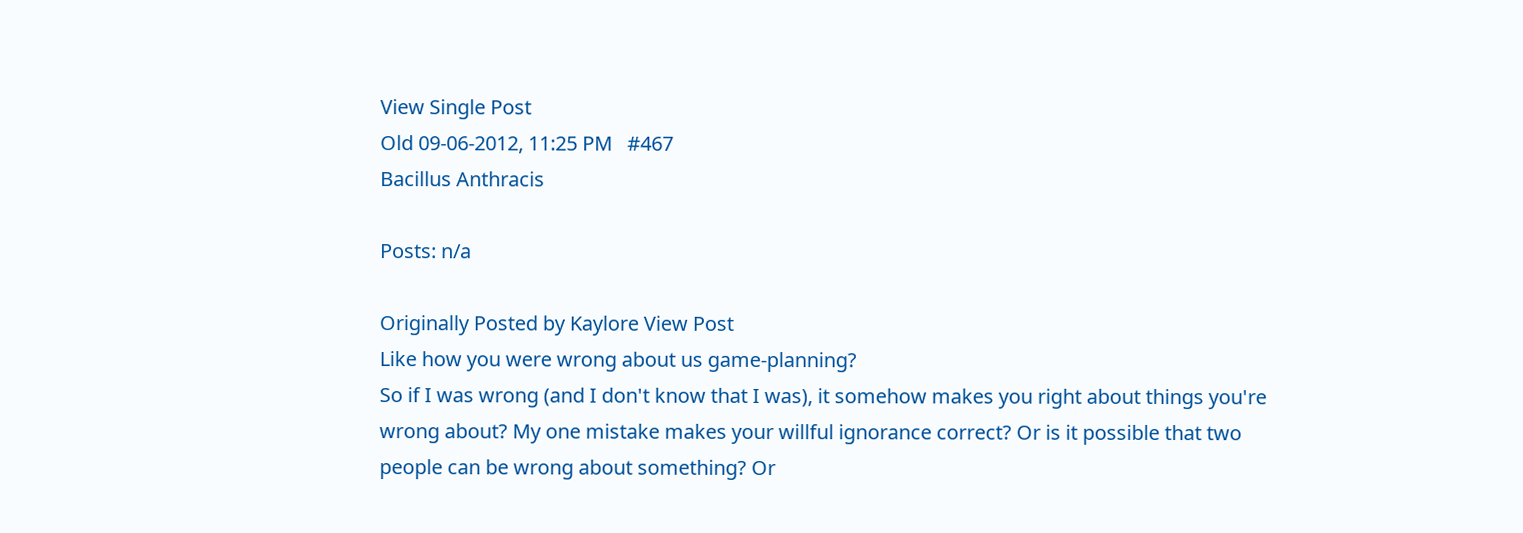View Single Post
Old 09-06-2012, 11:25 PM   #467
Bacillus Anthracis

Posts: n/a

Originally Posted by Kaylore View Post
Like how you were wrong about us game-planning?
So if I was wrong (and I don't know that I was), it somehow makes you right about things you're wrong about? My one mistake makes your willful ignorance correct? Or is it possible that two people can be wrong about something? Or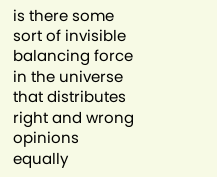is there some sort of invisible balancing force in the universe that distributes right and wrong opinions equally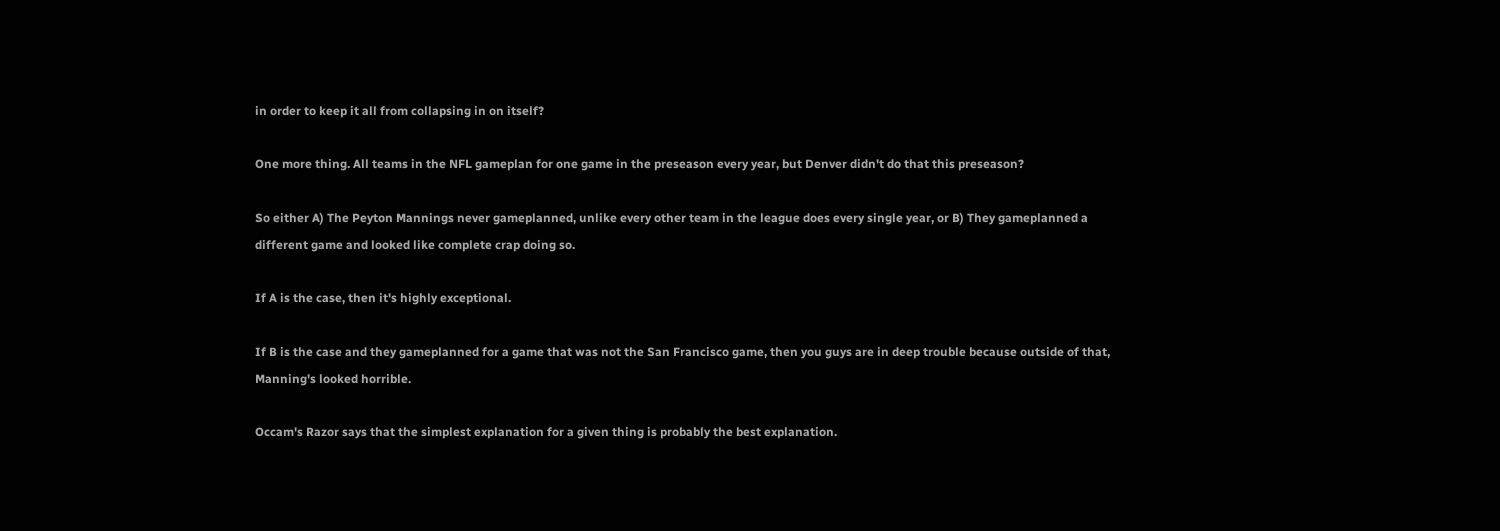in order to keep it all from collapsing in on itself?

One more thing. All teams in the NFL gameplan for one game in the preseason every year, but Denver didn't do that this preseason?

So either A) The Peyton Mannings never gameplanned, unlike every other team in the league does every single year, or B) They gameplanned a different game and looked like complete crap doing so.

If A is the case, then it's highly exceptional.

If B is the case and they gameplanned for a game that was not the San Francisco game, then you guys are in deep trouble because outside of that, Manning's looked horrible.

Occam's Razor says that the simplest explanation for a given thing is probably the best explanation.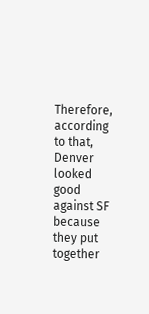Therefore, according to that, Denver looked good against SF because they put together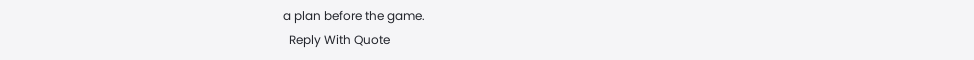a plan before the game.
  Reply With Quote